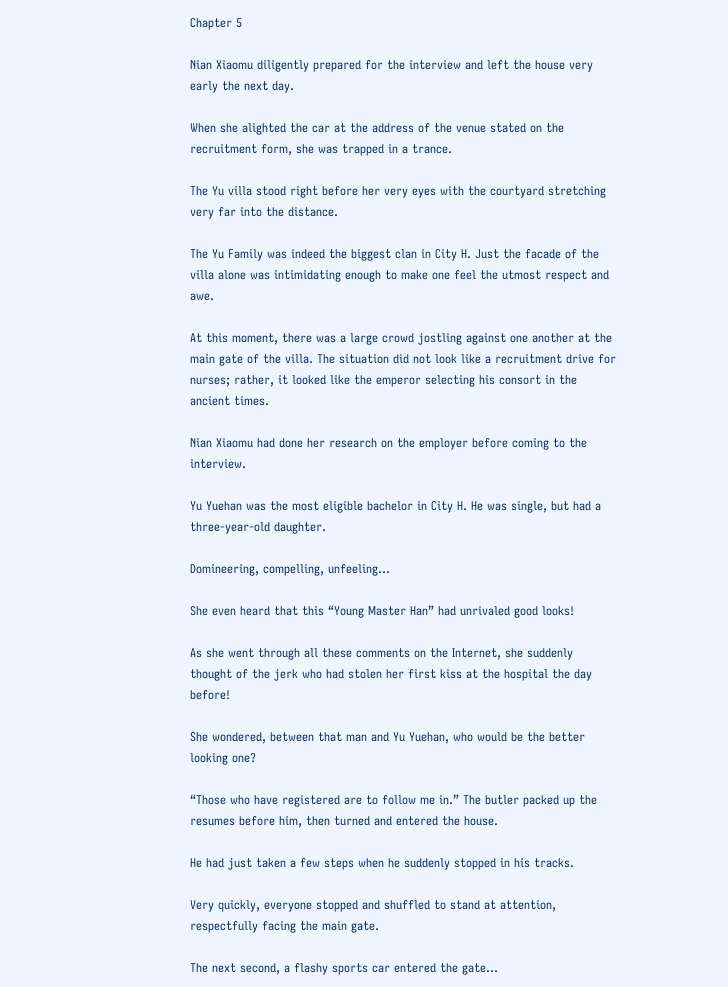Chapter 5

Nian Xiaomu diligently prepared for the interview and left the house very early the next day.

When she alighted the car at the address of the venue stated on the recruitment form, she was trapped in a trance.

The Yu villa stood right before her very eyes with the courtyard stretching very far into the distance.

The Yu Family was indeed the biggest clan in City H. Just the facade of the villa alone was intimidating enough to make one feel the utmost respect and awe.

At this moment, there was a large crowd jostling against one another at the main gate of the villa. The situation did not look like a recruitment drive for nurses; rather, it looked like the emperor selecting his consort in the ancient times.

Nian Xiaomu had done her research on the employer before coming to the interview.

Yu Yuehan was the most eligible bachelor in City H. He was single, but had a three-year-old daughter.

Domineering, compelling, unfeeling…

She even heard that this “Young Master Han” had unrivaled good looks!

As she went through all these comments on the Internet, she suddenly thought of the jerk who had stolen her first kiss at the hospital the day before!

She wondered, between that man and Yu Yuehan, who would be the better looking one?

“Those who have registered are to follow me in.” The butler packed up the resumes before him, then turned and entered the house.

He had just taken a few steps when he suddenly stopped in his tracks.

Very quickly, everyone stopped and shuffled to stand at attention, respectfully facing the main gate.

The next second, a flashy sports car entered the gate…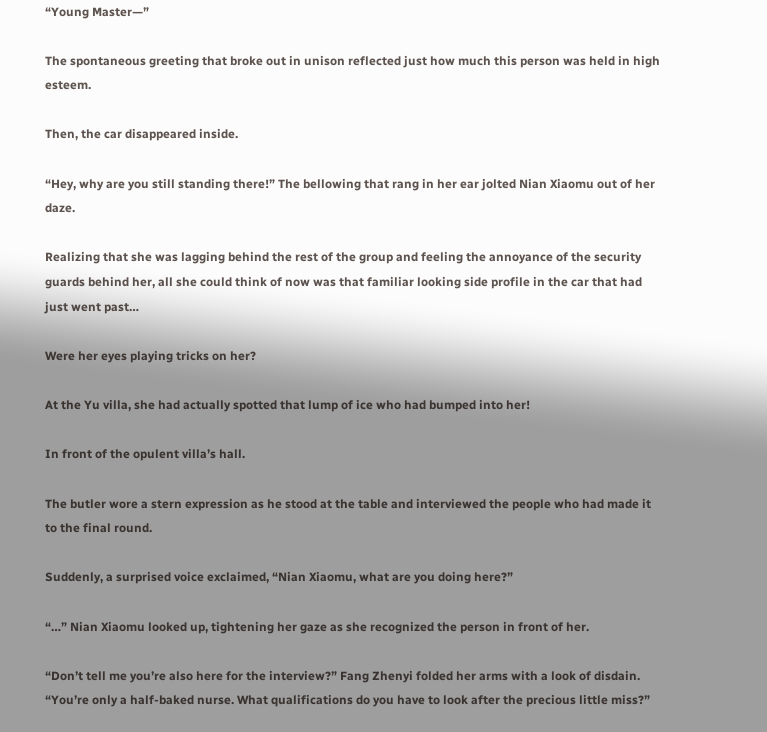“Young Master—”

The spontaneous greeting that broke out in unison reflected just how much this person was held in high esteem.

Then, the car disappeared inside.

“Hey, why are you still standing there!” The bellowing that rang in her ear jolted Nian Xiaomu out of her daze.

Realizing that she was lagging behind the rest of the group and feeling the annoyance of the security guards behind her, all she could think of now was that familiar looking side profile in the car that had just went past…

Were her eyes playing tricks on her?

At the Yu villa, she had actually spotted that lump of ice who had bumped into her!

In front of the opulent villa’s hall.

The butler wore a stern expression as he stood at the table and interviewed the people who had made it to the final round.

Suddenly, a surprised voice exclaimed, “Nian Xiaomu, what are you doing here?”

“…” Nian Xiaomu looked up, tightening her gaze as she recognized the person in front of her.

“Don’t tell me you’re also here for the interview?” Fang Zhenyi folded her arms with a look of disdain. “You’re only a half-baked nurse. What qualifications do you have to look after the precious little miss?”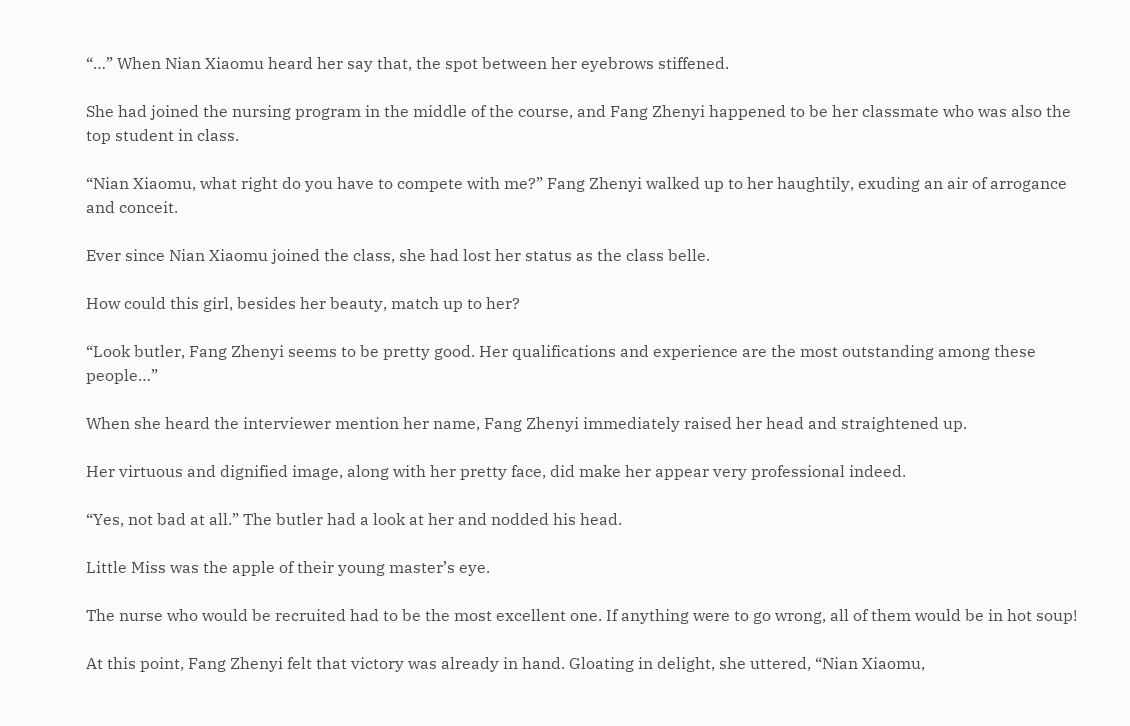“…” When Nian Xiaomu heard her say that, the spot between her eyebrows stiffened.

She had joined the nursing program in the middle of the course, and Fang Zhenyi happened to be her classmate who was also the top student in class.

“Nian Xiaomu, what right do you have to compete with me?” Fang Zhenyi walked up to her haughtily, exuding an air of arrogance and conceit.

Ever since Nian Xiaomu joined the class, she had lost her status as the class belle.

How could this girl, besides her beauty, match up to her?

“Look butler, Fang Zhenyi seems to be pretty good. Her qualifications and experience are the most outstanding among these people…”

When she heard the interviewer mention her name, Fang Zhenyi immediately raised her head and straightened up.

Her virtuous and dignified image, along with her pretty face, did make her appear very professional indeed.

“Yes, not bad at all.” The butler had a look at her and nodded his head.

Little Miss was the apple of their young master’s eye.

The nurse who would be recruited had to be the most excellent one. If anything were to go wrong, all of them would be in hot soup!

At this point, Fang Zhenyi felt that victory was already in hand. Gloating in delight, she uttered, “Nian Xiaomu,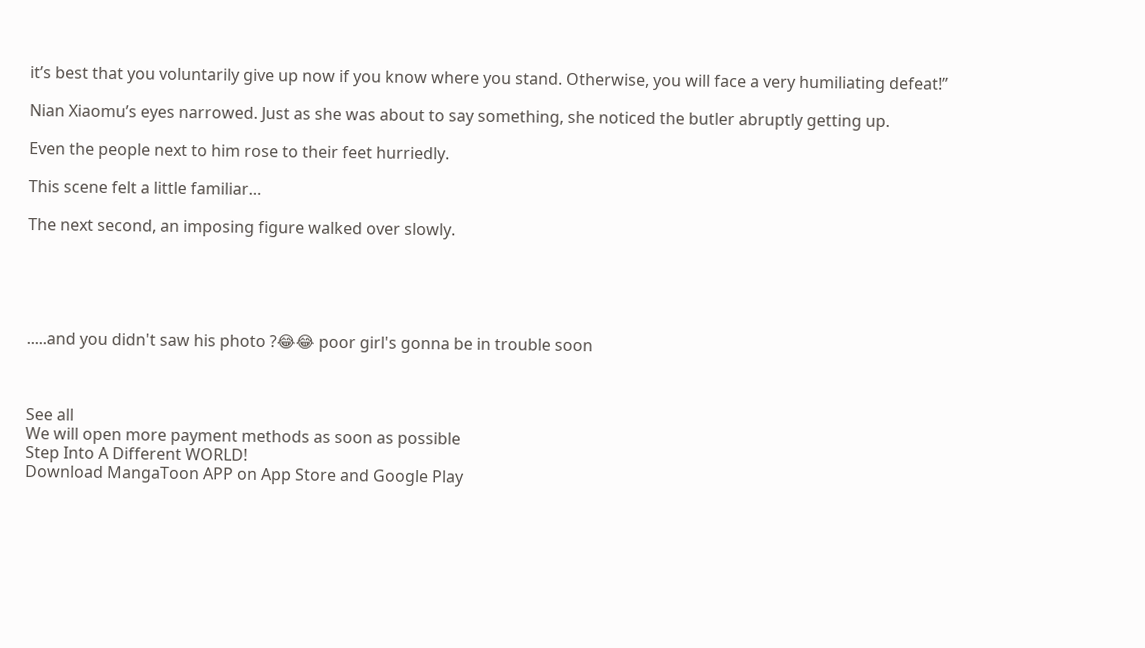it’s best that you voluntarily give up now if you know where you stand. Otherwise, you will face a very humiliating defeat!”

Nian Xiaomu’s eyes narrowed. Just as she was about to say something, she noticed the butler abruptly getting up.

Even the people next to him rose to their feet hurriedly.

This scene felt a little familiar…

The next second, an imposing figure walked over slowly.





.....and you didn't saw his photo ?😂😂 poor girl's gonna be in trouble soon



See all
We will open more payment methods as soon as possible
Step Into A Different WORLD!
Download MangaToon APP on App Store and Google Play